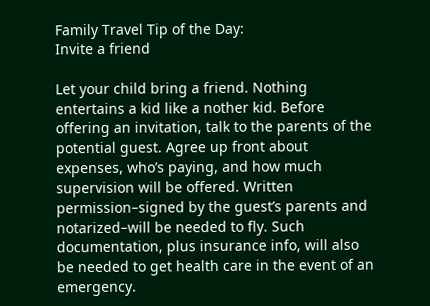Family Travel Tip of the Day:
Invite a friend

Let your child bring a friend. Nothing entertains a kid like a nother kid. Before offering an invitation, talk to the parents of the potential guest. Agree up front about expenses, who’s paying, and how much supervision will be offered. Written permission–signed by the guest’s parents and notarized–will be needed to fly. Such documentation, plus insurance info, will also be needed to get health care in the event of an emergency.